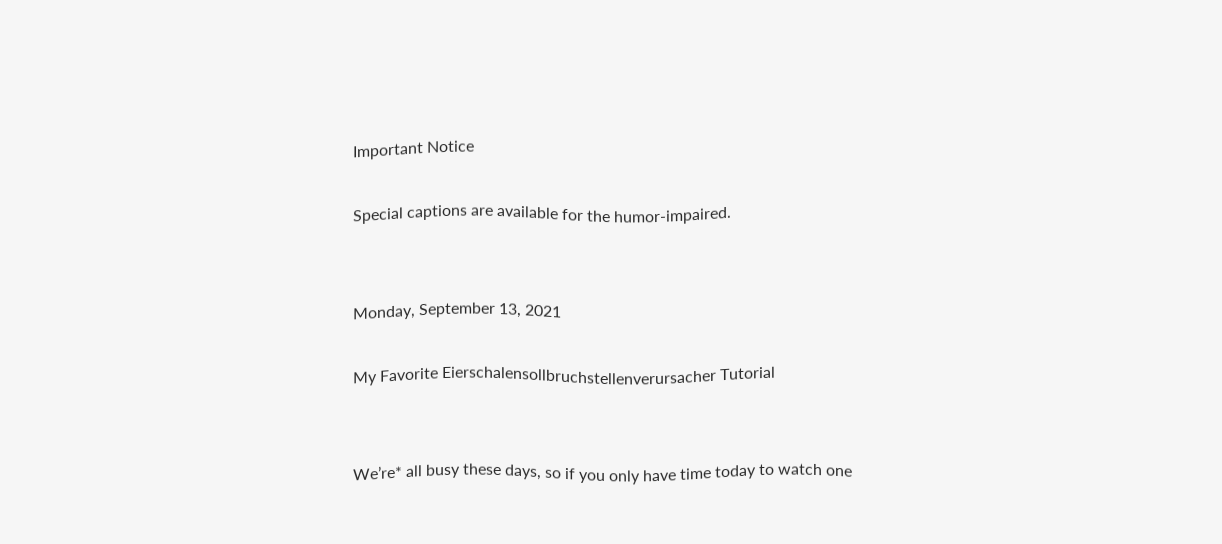Important Notice

Special captions are available for the humor-impaired.


Monday, September 13, 2021

My Favorite Eierschalensollbruchstellenverursacher Tutorial


We’re* all busy these days, so if you only have time today to watch one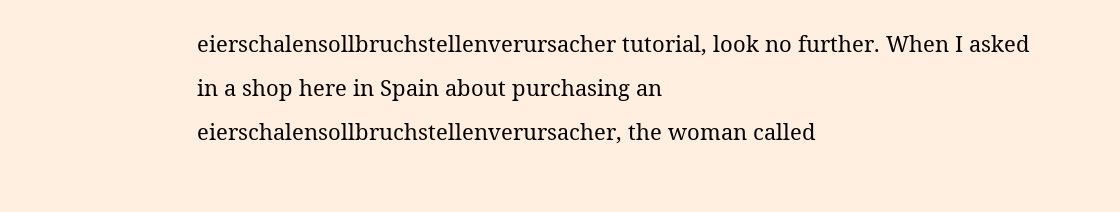eierschalensollbruchstellenverursacher tutorial, look no further. When I asked in a shop here in Spain about purchasing an eierschalensollbruchstellenverursacher, the woman called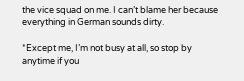the vice squad on me. I can’t blame her because everything in German sounds dirty.

*Except me, I’m not busy at all, so stop by anytime if you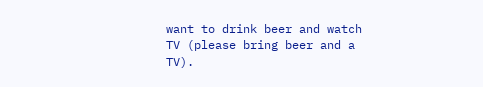want to drink beer and watch TV (please bring beer and a TV).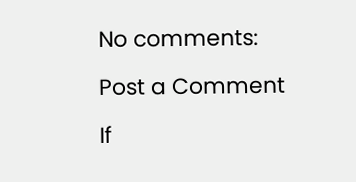No comments:

Post a Comment

If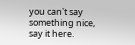you can't say something nice, say it here.